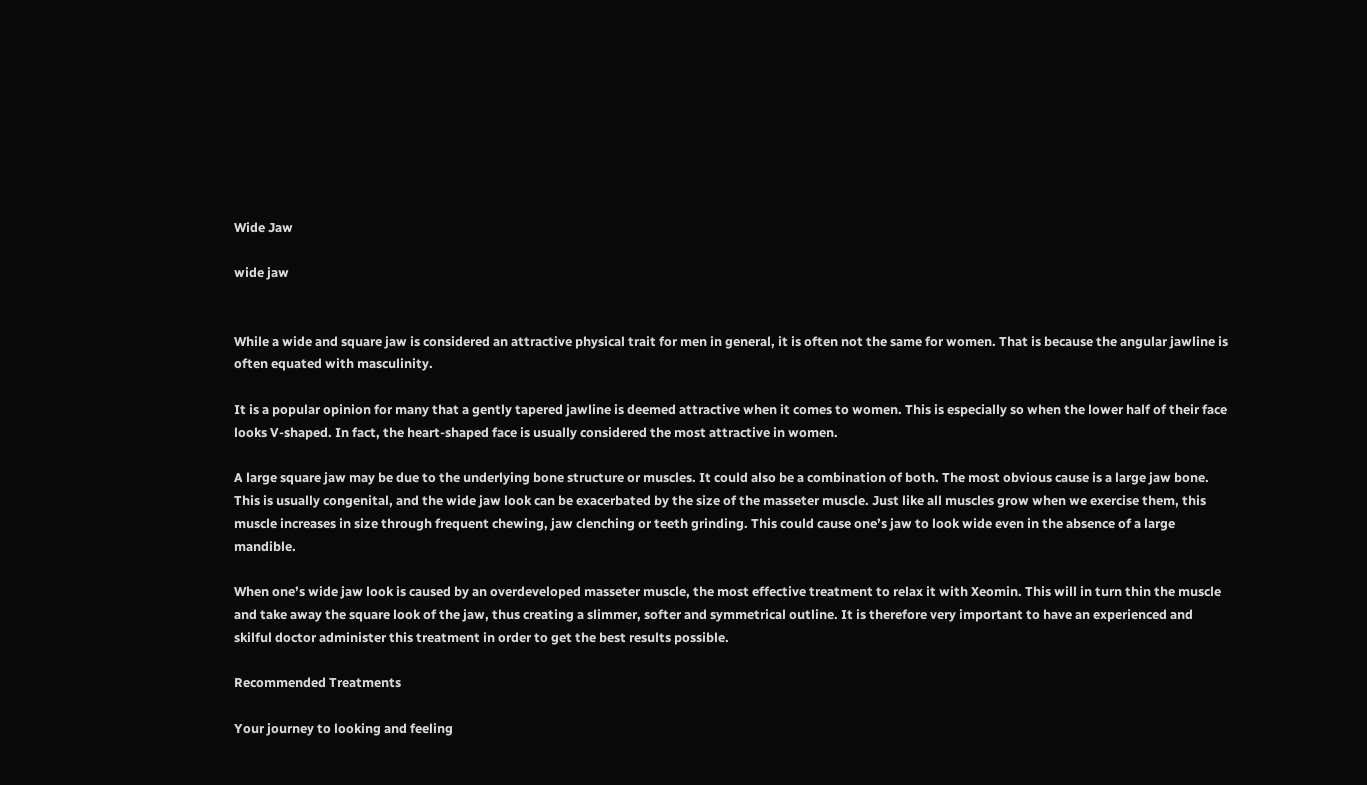Wide Jaw

wide jaw


While a wide and square jaw is considered an attractive physical trait for men in general, it is often not the same for women. That is because the angular jawline is often equated with masculinity.

It is a popular opinion for many that a gently tapered jawline is deemed attractive when it comes to women. This is especially so when the lower half of their face looks V-shaped. In fact, the heart-shaped face is usually considered the most attractive in women.

A large square jaw may be due to the underlying bone structure or muscles. It could also be a combination of both. The most obvious cause is a large jaw bone. This is usually congenital, and the wide jaw look can be exacerbated by the size of the masseter muscle. Just like all muscles grow when we exercise them, this muscle increases in size through frequent chewing, jaw clenching or teeth grinding. This could cause one’s jaw to look wide even in the absence of a large mandible.

When one’s wide jaw look is caused by an overdeveloped masseter muscle, the most effective treatment to relax it with Xeomin. This will in turn thin the muscle and take away the square look of the jaw, thus creating a slimmer, softer and symmetrical outline. It is therefore very important to have an experienced and skilful doctor administer this treatment in order to get the best results possible.

Recommended Treatments

Your journey to looking and feeling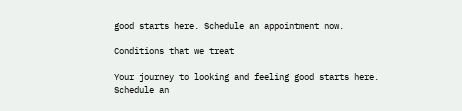good starts here. Schedule an appointment now.

Conditions that we treat

Your journey to looking and feeling good starts here. Schedule an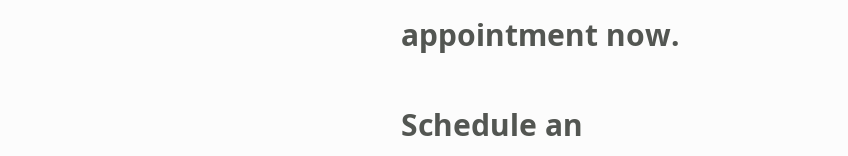appointment now.

Schedule an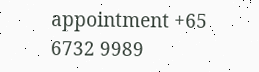appointment +65 6732 9989